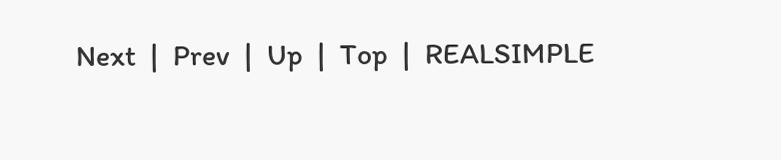Next  |  Prev  |  Up  |  Top  |  REALSIMPLE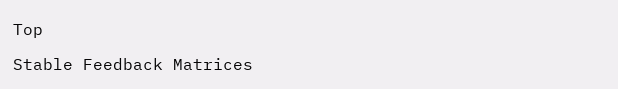Top

Stable Feedback Matrices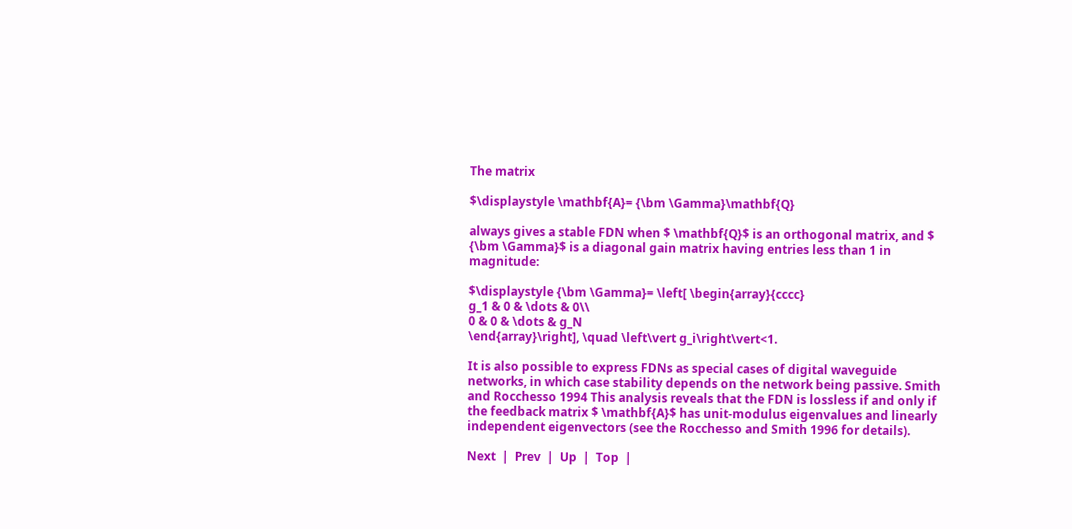The matrix

$\displaystyle \mathbf{A}= {\bm \Gamma}\mathbf{Q}

always gives a stable FDN when $ \mathbf{Q}$ is an orthogonal matrix, and $ {\bm \Gamma}$ is a diagonal gain matrix having entries less than 1 in magnitude:

$\displaystyle {\bm \Gamma}= \left[ \begin{array}{cccc}
g_1 & 0 & \dots & 0\\
0 & 0 & \dots & g_N
\end{array}\right], \quad \left\vert g_i\right\vert<1.

It is also possible to express FDNs as special cases of digital waveguide networks, in which case stability depends on the network being passive. Smith and Rocchesso 1994 This analysis reveals that the FDN is lossless if and only if the feedback matrix $ \mathbf{A}$ has unit-modulus eigenvalues and linearly independent eigenvectors (see the Rocchesso and Smith 1996 for details).

Next  |  Prev  |  Up  |  Top  |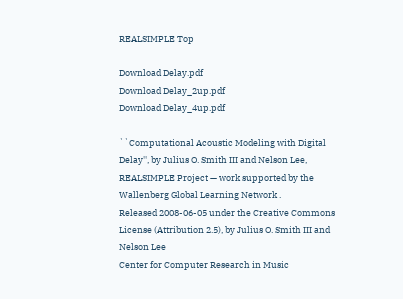REALSIMPLE Top

Download Delay.pdf
Download Delay_2up.pdf
Download Delay_4up.pdf

``Computational Acoustic Modeling with Digital Delay'', by Julius O. Smith III and Nelson Lee,
REALSIMPLE Project — work supported by the Wallenberg Global Learning Network .
Released 2008-06-05 under the Creative Commons License (Attribution 2.5), by Julius O. Smith III and Nelson Lee
Center for Computer Research in Music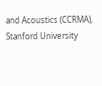and Acoustics (CCRMA),   Stanford University